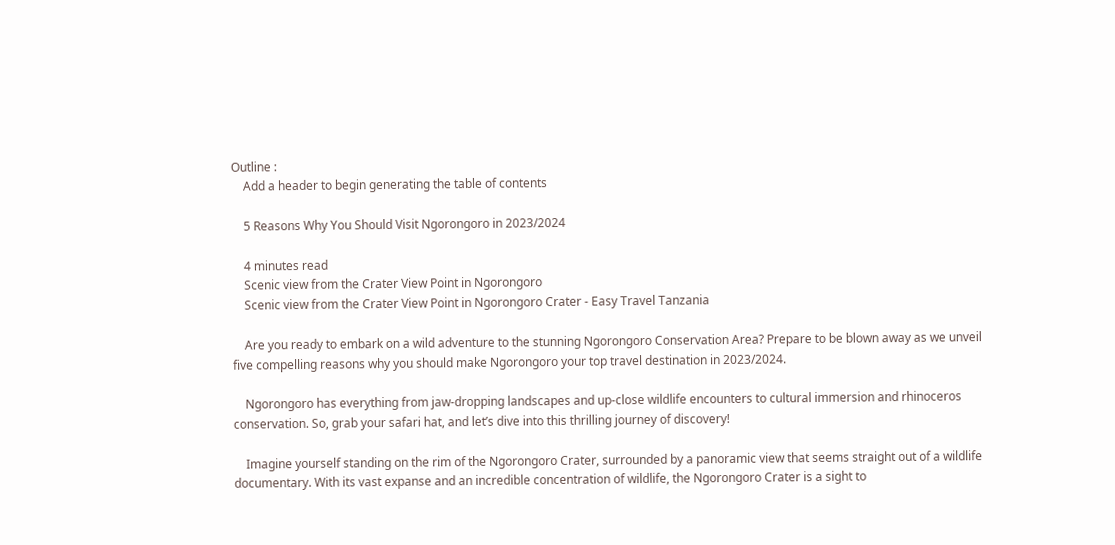Outline :
    Add a header to begin generating the table of contents

    5 Reasons Why You Should Visit Ngorongoro in 2023/2024

    4 minutes read
    Scenic view from the Crater View Point in Ngorongoro
    Scenic view from the Crater View Point in Ngorongoro Crater - Easy Travel Tanzania

    Are you ready to embark on a wild adventure to the stunning Ngorongoro Conservation Area? Prepare to be blown away as we unveil five compelling reasons why you should make Ngorongoro your top travel destination in 2023/2024.

    Ngorongoro has everything from jaw-dropping landscapes and up-close wildlife encounters to cultural immersion and rhinoceros conservation. So, grab your safari hat, and let’s dive into this thrilling journey of discovery!

    Imagine yourself standing on the rim of the Ngorongoro Crater, surrounded by a panoramic view that seems straight out of a wildlife documentary. With its vast expanse and an incredible concentration of wildlife, the Ngorongoro Crater is a sight to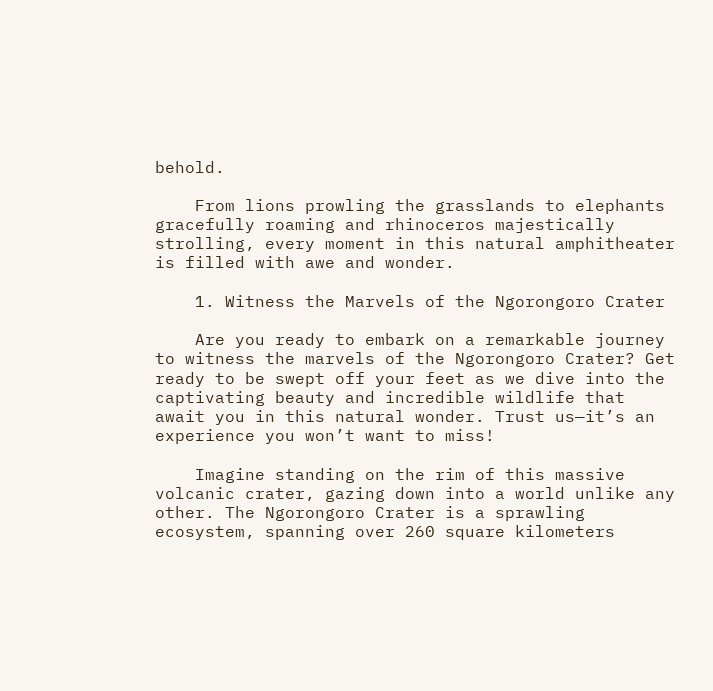behold.

    From lions prowling the grasslands to elephants gracefully roaming and rhinoceros majestically strolling, every moment in this natural amphitheater is filled with awe and wonder.

    1. Witness the Marvels of the Ngorongoro Crater

    Are you ready to embark on a remarkable journey to witness the marvels of the Ngorongoro Crater? Get ready to be swept off your feet as we dive into the captivating beauty and incredible wildlife that await you in this natural wonder. Trust us—it’s an experience you won’t want to miss!

    Imagine standing on the rim of this massive volcanic crater, gazing down into a world unlike any other. The Ngorongoro Crater is a sprawling ecosystem, spanning over 260 square kilometers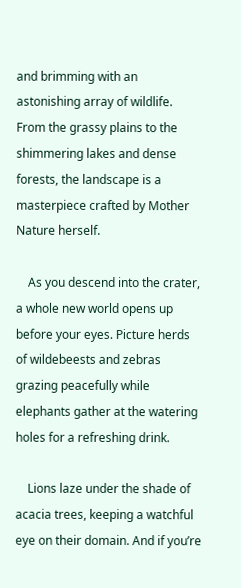and brimming with an astonishing array of wildlife. From the grassy plains to the shimmering lakes and dense forests, the landscape is a masterpiece crafted by Mother Nature herself.

    As you descend into the crater, a whole new world opens up before your eyes. Picture herds of wildebeests and zebras grazing peacefully while elephants gather at the watering holes for a refreshing drink.

    Lions laze under the shade of acacia trees, keeping a watchful eye on their domain. And if you’re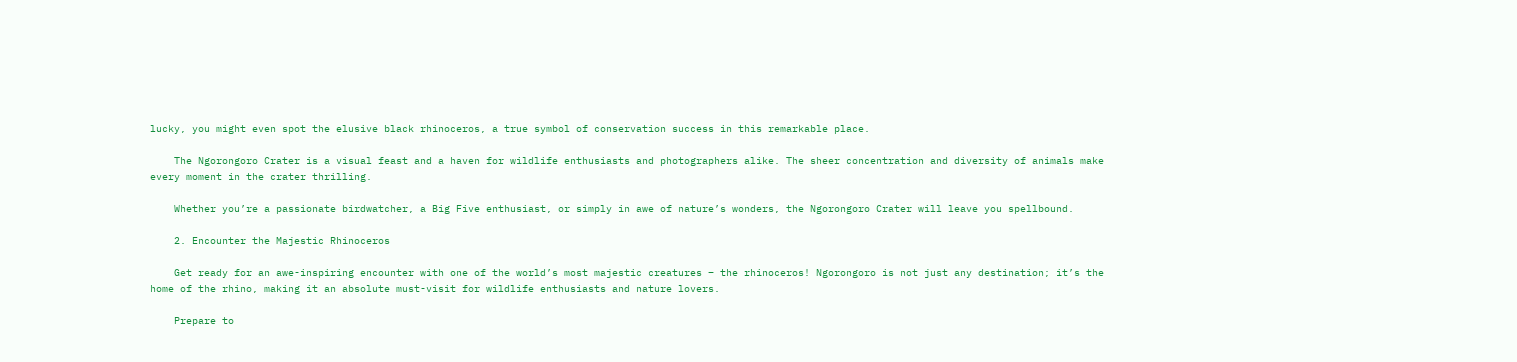lucky, you might even spot the elusive black rhinoceros, a true symbol of conservation success in this remarkable place.

    The Ngorongoro Crater is a visual feast and a haven for wildlife enthusiasts and photographers alike. The sheer concentration and diversity of animals make every moment in the crater thrilling.

    Whether you’re a passionate birdwatcher, a Big Five enthusiast, or simply in awe of nature’s wonders, the Ngorongoro Crater will leave you spellbound.

    2. Encounter the Majestic Rhinoceros

    Get ready for an awe-inspiring encounter with one of the world’s most majestic creatures – the rhinoceros! Ngorongoro is not just any destination; it’s the home of the rhino, making it an absolute must-visit for wildlife enthusiasts and nature lovers.

    Prepare to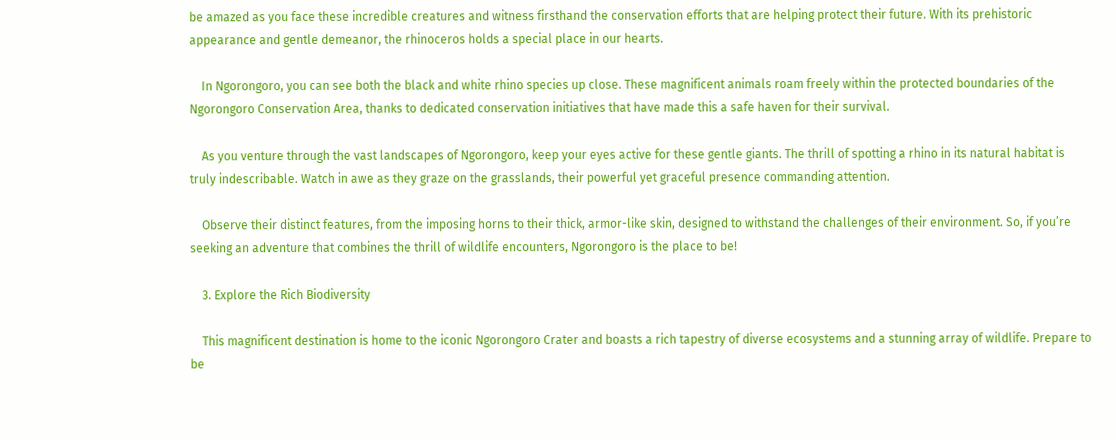be amazed as you face these incredible creatures and witness firsthand the conservation efforts that are helping protect their future. With its prehistoric appearance and gentle demeanor, the rhinoceros holds a special place in our hearts.

    In Ngorongoro, you can see both the black and white rhino species up close. These magnificent animals roam freely within the protected boundaries of the Ngorongoro Conservation Area, thanks to dedicated conservation initiatives that have made this a safe haven for their survival.

    As you venture through the vast landscapes of Ngorongoro, keep your eyes active for these gentle giants. The thrill of spotting a rhino in its natural habitat is truly indescribable. Watch in awe as they graze on the grasslands, their powerful yet graceful presence commanding attention.

    Observe their distinct features, from the imposing horns to their thick, armor-like skin, designed to withstand the challenges of their environment. So, if you’re seeking an adventure that combines the thrill of wildlife encounters, Ngorongoro is the place to be!

    3. Explore the Rich Biodiversity

    This magnificent destination is home to the iconic Ngorongoro Crater and boasts a rich tapestry of diverse ecosystems and a stunning array of wildlife. Prepare to be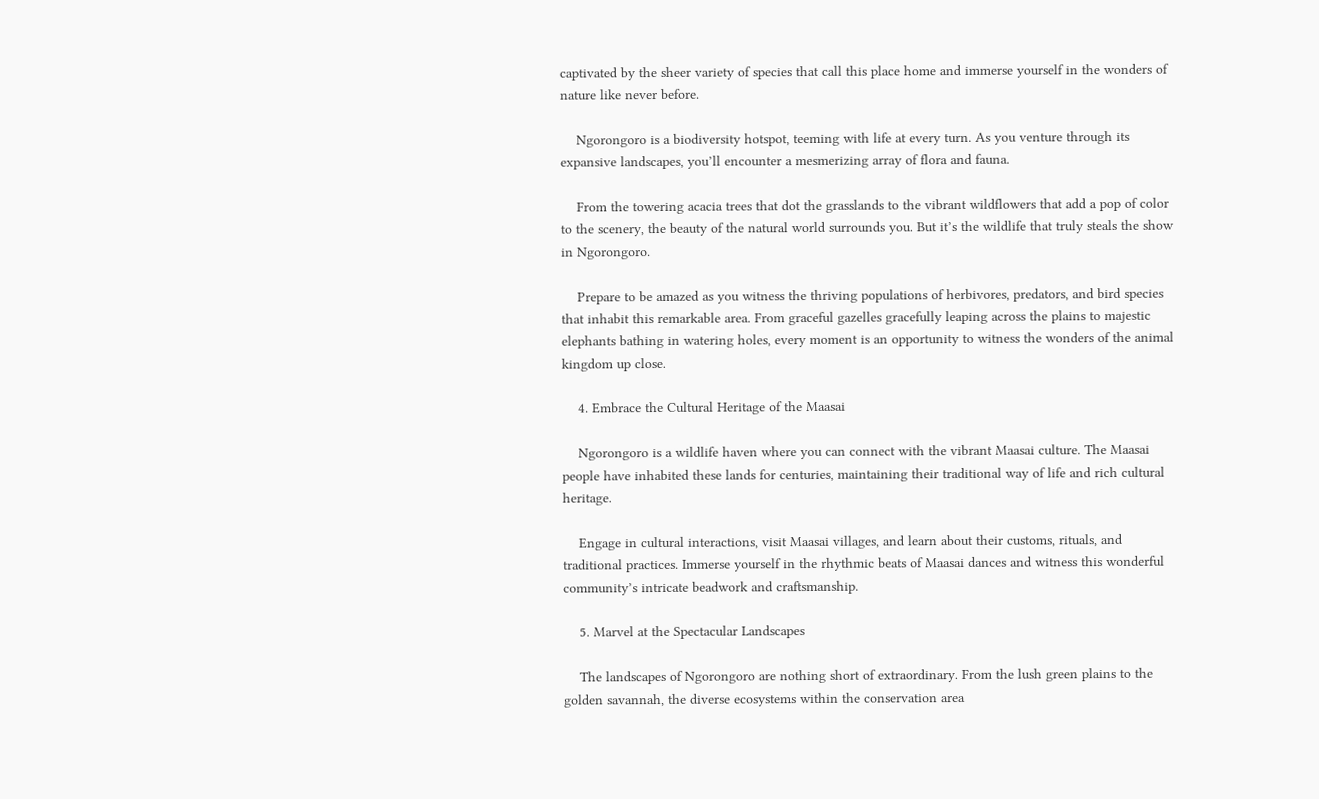captivated by the sheer variety of species that call this place home and immerse yourself in the wonders of nature like never before.

    Ngorongoro is a biodiversity hotspot, teeming with life at every turn. As you venture through its expansive landscapes, you’ll encounter a mesmerizing array of flora and fauna.

    From the towering acacia trees that dot the grasslands to the vibrant wildflowers that add a pop of color to the scenery, the beauty of the natural world surrounds you. But it’s the wildlife that truly steals the show in Ngorongoro.

    Prepare to be amazed as you witness the thriving populations of herbivores, predators, and bird species that inhabit this remarkable area. From graceful gazelles gracefully leaping across the plains to majestic elephants bathing in watering holes, every moment is an opportunity to witness the wonders of the animal kingdom up close.

    4. Embrace the Cultural Heritage of the Maasai

    Ngorongoro is a wildlife haven where you can connect with the vibrant Maasai culture. The Maasai people have inhabited these lands for centuries, maintaining their traditional way of life and rich cultural heritage.

    Engage in cultural interactions, visit Maasai villages, and learn about their customs, rituals, and traditional practices. Immerse yourself in the rhythmic beats of Maasai dances and witness this wonderful community’s intricate beadwork and craftsmanship.

    5. Marvel at the Spectacular Landscapes

    The landscapes of Ngorongoro are nothing short of extraordinary. From the lush green plains to the golden savannah, the diverse ecosystems within the conservation area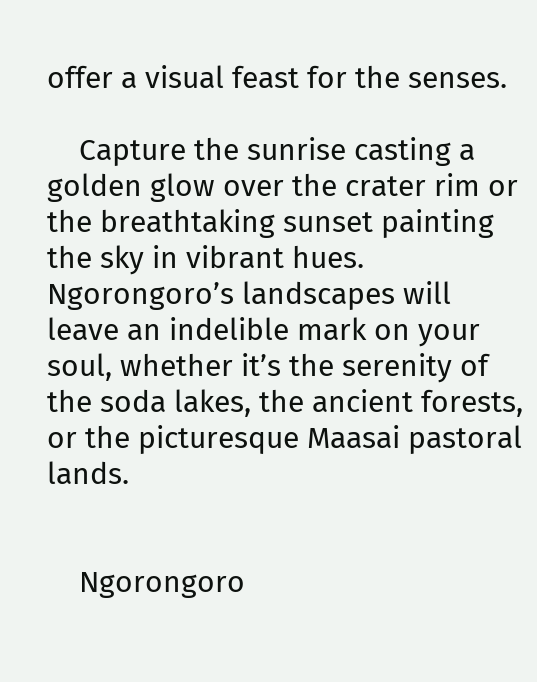offer a visual feast for the senses.

    Capture the sunrise casting a golden glow over the crater rim or the breathtaking sunset painting the sky in vibrant hues. Ngorongoro’s landscapes will leave an indelible mark on your soul, whether it’s the serenity of the soda lakes, the ancient forests, or the picturesque Maasai pastoral lands.


    Ngorongoro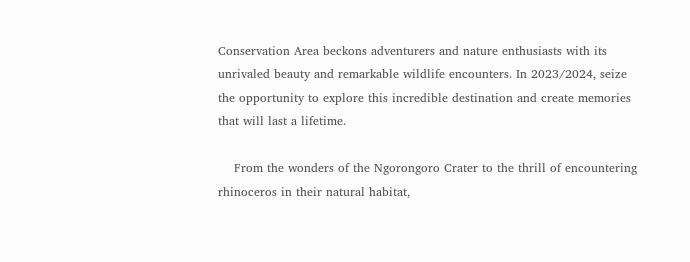Conservation Area beckons adventurers and nature enthusiasts with its unrivaled beauty and remarkable wildlife encounters. In 2023/2024, seize the opportunity to explore this incredible destination and create memories that will last a lifetime.

    From the wonders of the Ngorongoro Crater to the thrill of encountering rhinoceros in their natural habitat,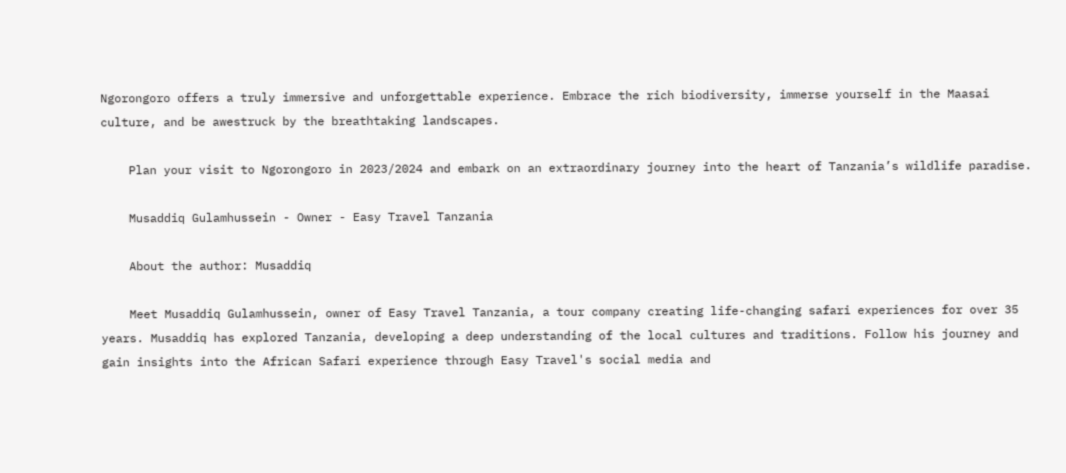Ngorongoro offers a truly immersive and unforgettable experience. Embrace the rich biodiversity, immerse yourself in the Maasai culture, and be awestruck by the breathtaking landscapes.

    Plan your visit to Ngorongoro in 2023/2024 and embark on an extraordinary journey into the heart of Tanzania’s wildlife paradise.

    Musaddiq Gulamhussein - Owner - Easy Travel Tanzania

    About the author: Musaddiq

    Meet Musaddiq Gulamhussein, owner of Easy Travel Tanzania, a tour company creating life-changing safari experiences for over 35 years. Musaddiq has explored Tanzania, developing a deep understanding of the local cultures and traditions. Follow his journey and gain insights into the African Safari experience through Easy Travel's social media and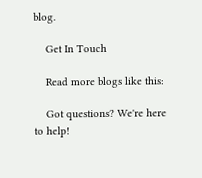blog.

    Get In Touch

    Read more blogs like this:

    Got questions? We're here to help!